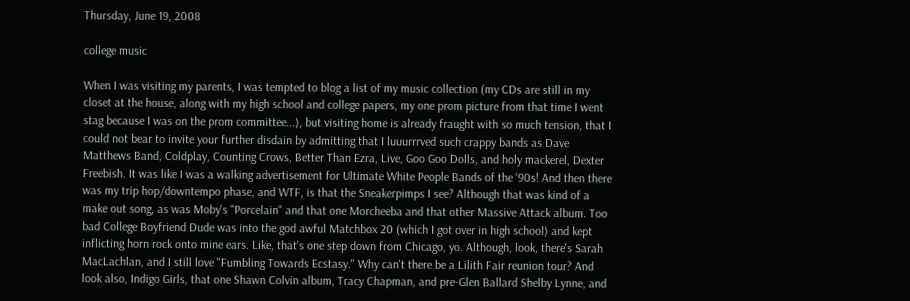Thursday, June 19, 2008

college music

When I was visiting my parents, I was tempted to blog a list of my music collection (my CDs are still in my closet at the house, along with my high school and college papers, my one prom picture from that time I went stag because I was on the prom committee...), but visiting home is already fraught with so much tension, that I could not bear to invite your further disdain by admitting that I luuurrrved such crappy bands as Dave Matthews Band, Coldplay, Counting Crows, Better Than Ezra, Live, Goo Goo Dolls, and holy mackerel, Dexter Freebish. It was like I was a walking advertisement for Ultimate White People Bands of the '90s! And then there was my trip hop/downtempo phase, and WTF, is that the Sneakerpimps I see? Although that was kind of a make out song, as was Moby's "Porcelain" and that one Morcheeba and that other Massive Attack album. Too bad College Boyfriend Dude was into the god awful Matchbox 20 (which I got over in high school) and kept inflicting horn rock onto mine ears. Like, that's one step down from Chicago, yo. Although, look, there's Sarah MacLachlan, and I still love "Fumbling Towards Ecstasy." Why can't there be a Lilith Fair reunion tour? And look also, Indigo Girls, that one Shawn Colvin album, Tracy Chapman, and pre-Glen Ballard Shelby Lynne, and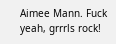Aimee Mann. Fuck yeah, grrrls rock!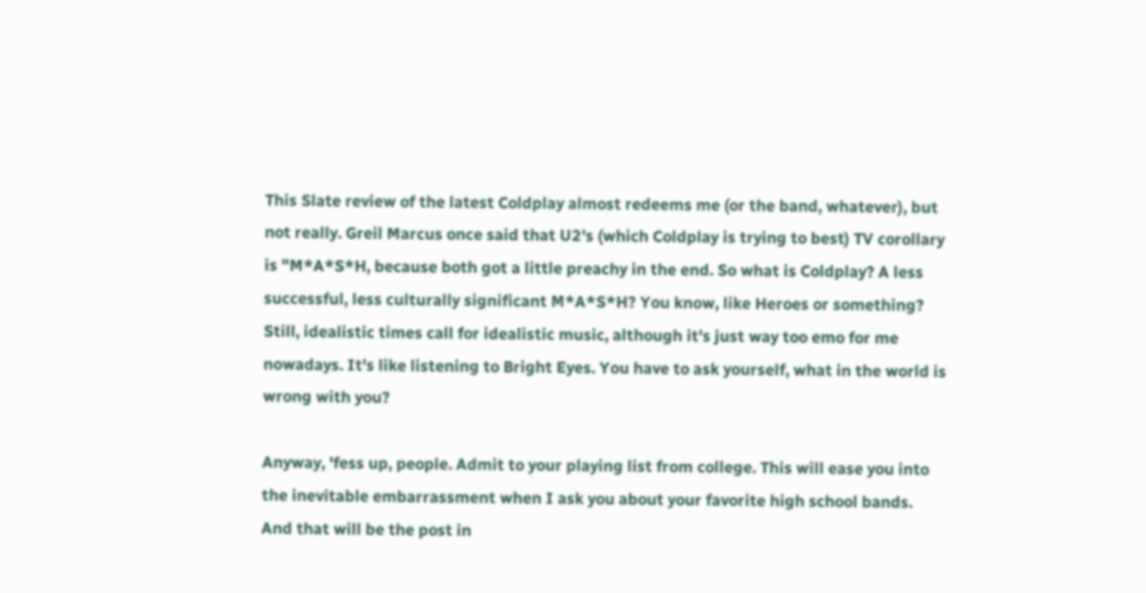This Slate review of the latest Coldplay almost redeems me (or the band, whatever), but not really. Greil Marcus once said that U2's (which Coldplay is trying to best) TV corollary is "M*A*S*H, because both got a little preachy in the end. So what is Coldplay? A less successful, less culturally significant M*A*S*H? You know, like Heroes or something? Still, idealistic times call for idealistic music, although it's just way too emo for me nowadays. It's like listening to Bright Eyes. You have to ask yourself, what in the world is wrong with you?

Anyway, 'fess up, people. Admit to your playing list from college. This will ease you into the inevitable embarrassment when I ask you about your favorite high school bands. And that will be the post in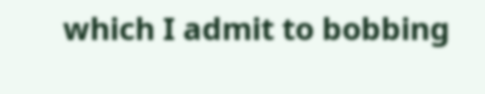which I admit to bobbing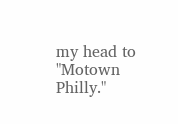my head to "Motown Philly."